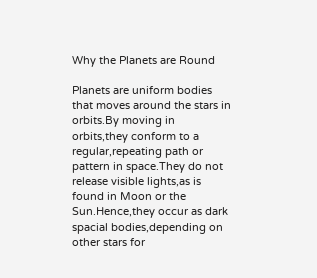Why the Planets are Round

Planets are uniform bodies that moves around the stars in orbits.By moving in orbits,they conform to a regular,repeating path or pattern in space.They do not release visible lights,as is found in Moon or the Sun.Hence,they occur as dark spacial bodies,depending on other stars for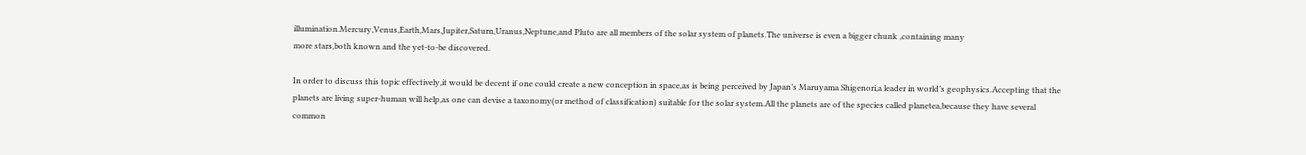illumination.Mercury,Venus,Earth,Mars,Jupiter,Saturn,Uranus,Neptune,and Pluto are all members of the solar system of planets.The universe is even a bigger chunk ,containing many
more stars,both known and the yet-to-be discovered.

In order to discuss this topic effectively,it would be decent if one could create a new conception in space,as is being perceived by Japan’s Maruyama Shigenori,a leader in world’s geophysics.Accepting that the planets are living super-human will help,as one can devise a taxonomy(or method of classification) suitable for the solar system.All the planets are of the species called planetea,because they have several common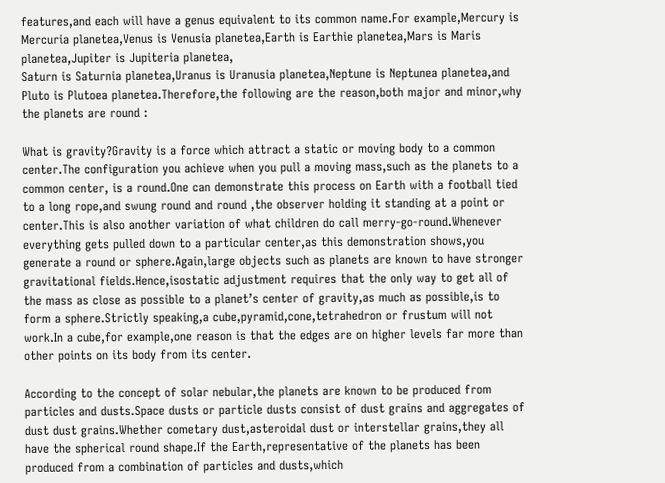features,and each will have a genus equivalent to its common name.For example,Mercury is Mercuria planetea,Venus is Venusia planetea,Earth is Earthie planetea,Mars is Maris planetea,Jupiter is Jupiteria planetea,
Saturn is Saturnia planetea,Uranus is Uranusia planetea,Neptune is Neptunea planetea,and Pluto is Plutoea planetea.Therefore,the following are the reason,both major and minor,why the planets are round :

What is gravity?Gravity is a force which attract a static or moving body to a common center.The configuration you achieve when you pull a moving mass,such as the planets to a common center, is a round.One can demonstrate this process on Earth with a football tied to a long rope,and swung round and round ,the observer holding it standing at a point or center.This is also another variation of what children do call merry-go-round.Whenever everything gets pulled down to a particular center,as this demonstration shows,you generate a round or sphere.Again,large objects such as planets are known to have stronger gravitational fields.Hence,isostatic adjustment requires that the only way to get all of the mass as close as possible to a planet’s center of gravity,as much as possible,is to form a sphere.Strictly speaking,a cube,pyramid,cone,tetrahedron or frustum will not work.In a cube,for example,one reason is that the edges are on higher levels far more than other points on its body from its center.

According to the concept of solar nebular,the planets are known to be produced from particles and dusts.Space dusts or particle dusts consist of dust grains and aggregates of dust dust grains.Whether cometary dust,asteroidal dust or interstellar grains,they all have the spherical round shape.If the Earth,representative of the planets has been produced from a combination of particles and dusts,which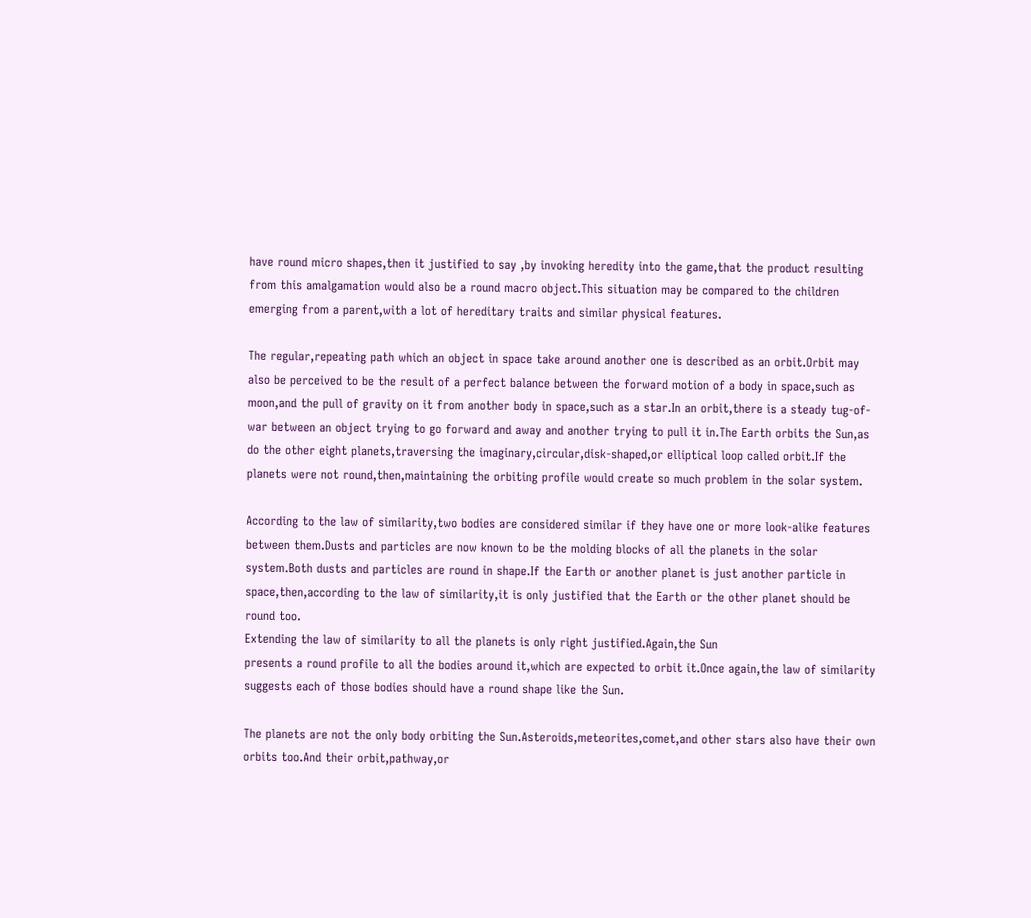have round micro shapes,then it justified to say ,by invoking heredity into the game,that the product resulting from this amalgamation would also be a round macro object.This situation may be compared to the children emerging from a parent,with a lot of hereditary traits and similar physical features.

The regular,repeating path which an object in space take around another one is described as an orbit.Orbit may also be perceived to be the result of a perfect balance between the forward motion of a body in space,such as moon,and the pull of gravity on it from another body in space,such as a star.In an orbit,there is a steady tug-of-war between an object trying to go forward and away and another trying to pull it in.The Earth orbits the Sun,as do the other eight planets,traversing the imaginary,circular,disk-shaped,or elliptical loop called orbit.If the planets were not round,then,maintaining the orbiting profile would create so much problem in the solar system.

According to the law of similarity,two bodies are considered similar if they have one or more look-alike features between them.Dusts and particles are now known to be the molding blocks of all the planets in the solar system.Both dusts and particles are round in shape.If the Earth or another planet is just another particle in space,then,according to the law of similarity,it is only justified that the Earth or the other planet should be round too.
Extending the law of similarity to all the planets is only right justified.Again,the Sun
presents a round profile to all the bodies around it,which are expected to orbit it.Once again,the law of similarity suggests each of those bodies should have a round shape like the Sun.

The planets are not the only body orbiting the Sun.Asteroids,meteorites,comet,and other stars also have their own orbits too.And their orbit,pathway,or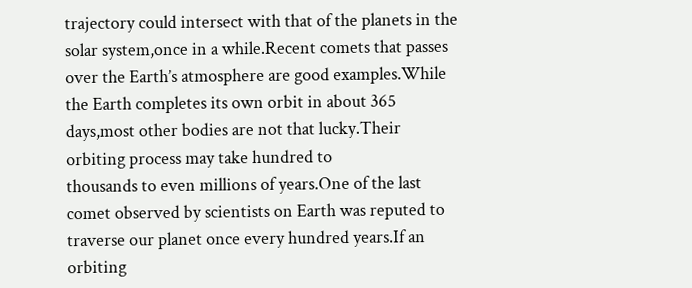trajectory could intersect with that of the planets in the solar system,once in a while.Recent comets that passes over the Earth’s atmosphere are good examples.While the Earth completes its own orbit in about 365 days,most other bodies are not that lucky.Their orbiting process may take hundred to
thousands to even millions of years.One of the last comet observed by scientists on Earth was reputed to traverse our planet once every hundred years.If an orbiting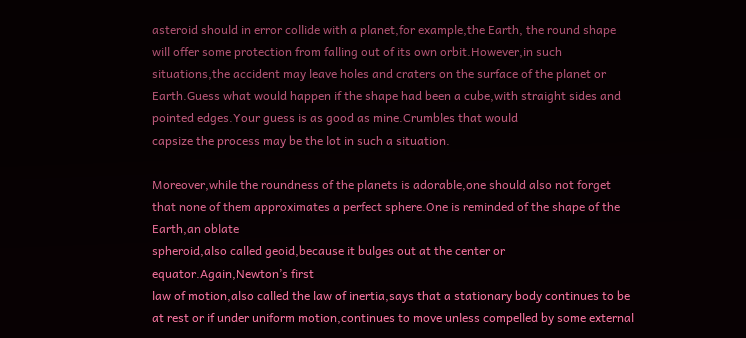asteroid should in error collide with a planet,for example,the Earth, the round shape will offer some protection from falling out of its own orbit.However,in such situations,the accident may leave holes and craters on the surface of the planet or Earth.Guess what would happen if the shape had been a cube,with straight sides and pointed edges.Your guess is as good as mine.Crumbles that would
capsize the process may be the lot in such a situation.

Moreover,while the roundness of the planets is adorable,one should also not forget that none of them approximates a perfect sphere.One is reminded of the shape of the Earth,an oblate
spheroid,also called geoid,because it bulges out at the center or equator.Again,Newton’s first
law of motion,also called the law of inertia,says that a stationary body continues to be at rest or if under uniform motion,continues to move unless compelled by some external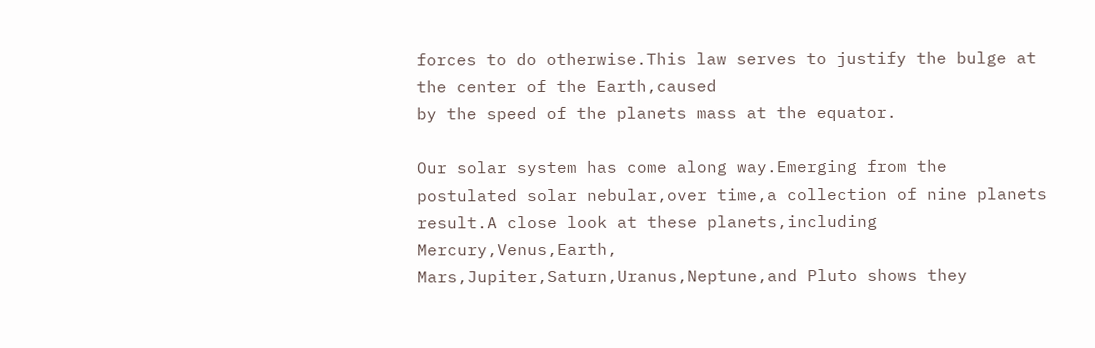forces to do otherwise.This law serves to justify the bulge at the center of the Earth,caused
by the speed of the planets mass at the equator.

Our solar system has come along way.Emerging from the postulated solar nebular,over time,a collection of nine planets result.A close look at these planets,including Mercury,Venus,Earth,
Mars,Jupiter,Saturn,Uranus,Neptune,and Pluto shows they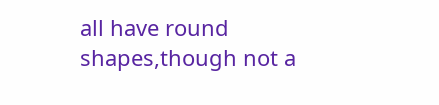all have round shapes,though not a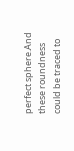perfect sphere.And these roundness could be traced to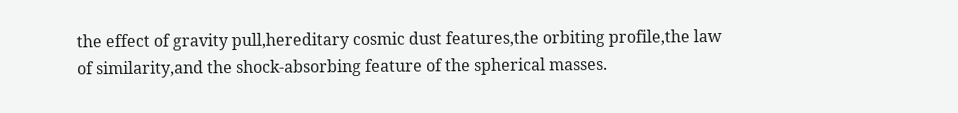the effect of gravity pull,hereditary cosmic dust features,the orbiting profile,the law of similarity,and the shock-absorbing feature of the spherical masses.